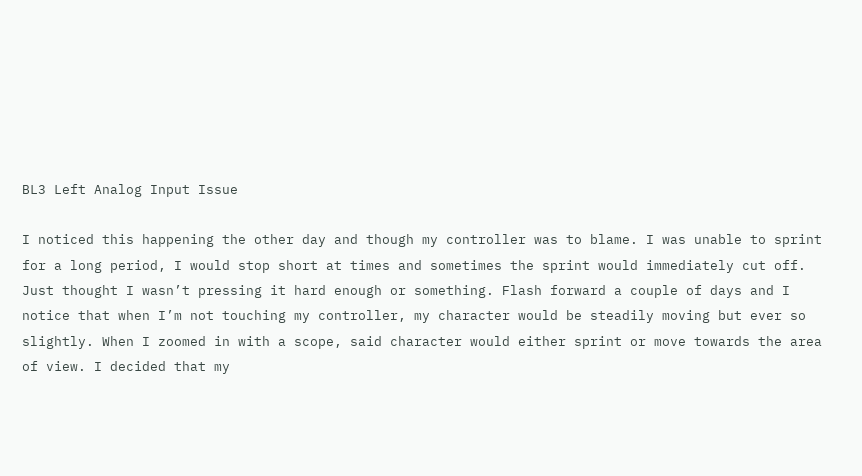BL3 Left Analog Input Issue

I noticed this happening the other day and though my controller was to blame. I was unable to sprint for a long period, I would stop short at times and sometimes the sprint would immediately cut off. Just thought I wasn’t pressing it hard enough or something. Flash forward a couple of days and I notice that when I’m not touching my controller, my character would be steadily moving but ever so slightly. When I zoomed in with a scope, said character would either sprint or move towards the area of view. I decided that my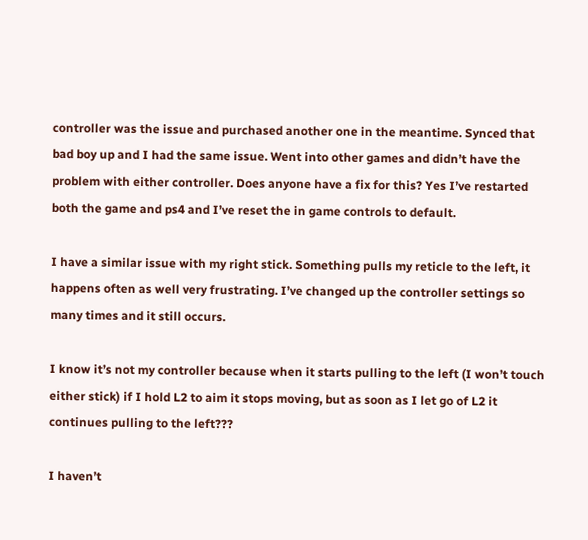controller was the issue and purchased another one in the meantime. Synced that bad boy up and I had the same issue. Went into other games and didn’t have the problem with either controller. Does anyone have a fix for this? Yes I’ve restarted both the game and ps4 and I’ve reset the in game controls to default.

I have a similar issue with my right stick. Something pulls my reticle to the left, it happens often as well very frustrating. I’ve changed up the controller settings so many times and it still occurs.

I know it’s not my controller because when it starts pulling to the left (I won’t touch either stick) if I hold L2 to aim it stops moving, but as soon as I let go of L2 it continues pulling to the left???

I haven’t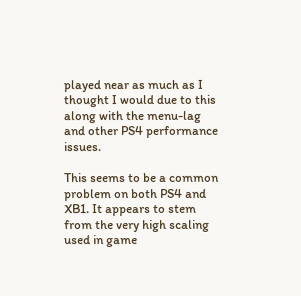played near as much as I thought I would due to this along with the menu-lag and other PS4 performance issues.

This seems to be a common problem on both PS4 and XB1. It appears to stem from the very high scaling used in game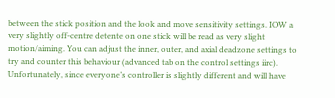between the stick position and the look and move sensitivity settings. IOW a very slightly off-centre detente on one stick will be read as very slight motion/aiming. You can adjust the inner, outer, and axial deadzone settings to try and counter this behaviour (advanced tab on the control settings iirc). Unfortunately, since everyone’s controller is slightly different and will have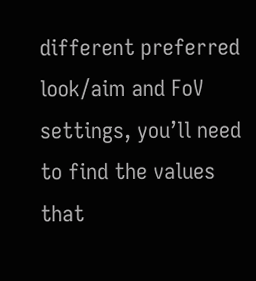different preferred look/aim and FoV settings, you’ll need to find the values that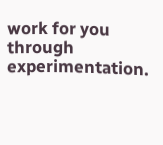work for you through experimentation.